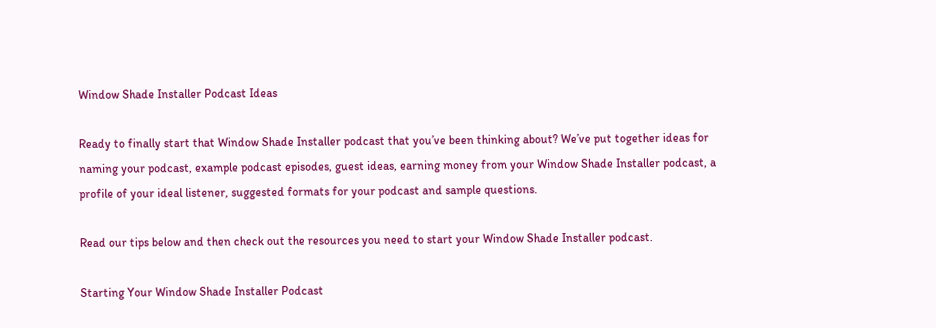Window Shade Installer Podcast Ideas

Ready to finally start that Window Shade Installer podcast that you’ve been thinking about? We’ve put together ideas for naming your podcast, example podcast episodes, guest ideas, earning money from your Window Shade Installer podcast, a profile of your ideal listener, suggested formats for your podcast and sample questions.

Read our tips below and then check out the resources you need to start your Window Shade Installer podcast.

Starting Your Window Shade Installer Podcast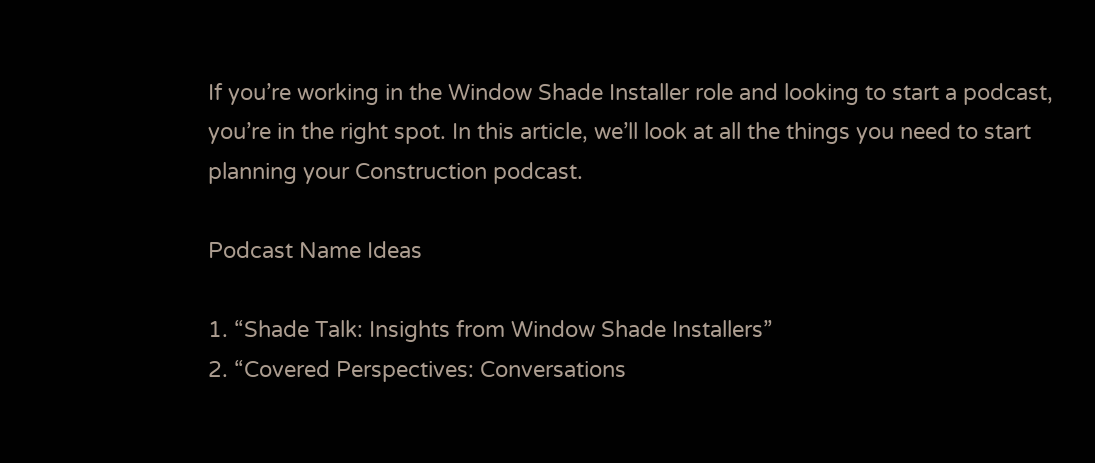If you’re working in the Window Shade Installer role and looking to start a podcast, you’re in the right spot. In this article, we’ll look at all the things you need to start planning your Construction podcast.

Podcast Name Ideas

1. “Shade Talk: Insights from Window Shade Installers”
2. “Covered Perspectives: Conversations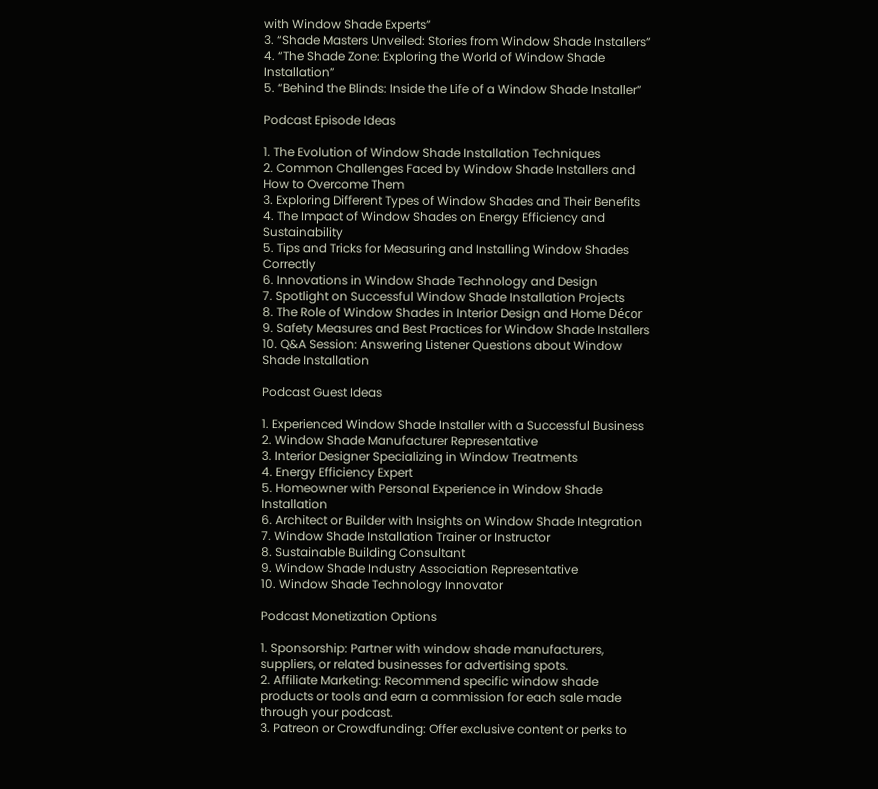with Window Shade Experts”
3. “Shade Masters Unveiled: Stories from Window Shade Installers”
4. “The Shade Zone: Exploring the World of Window Shade Installation”
5. “Behind the Blinds: Inside the Life of a Window Shade Installer”

Podcast Episode Ideas

1. The Evolution of Window Shade Installation Techniques
2. Common Challenges Faced by Window Shade Installers and How to Overcome Them
3. Exploring Different Types of Window Shades and Their Benefits
4. The Impact of Window Shades on Energy Efficiency and Sustainability
5. Tips and Tricks for Measuring and Installing Window Shades Correctly
6. Innovations in Window Shade Technology and Design
7. Spotlight on Successful Window Shade Installation Projects
8. The Role of Window Shades in Interior Design and Home Décor
9. Safety Measures and Best Practices for Window Shade Installers
10. Q&A Session: Answering Listener Questions about Window Shade Installation

Podcast Guest Ideas

1. Experienced Window Shade Installer with a Successful Business
2. Window Shade Manufacturer Representative
3. Interior Designer Specializing in Window Treatments
4. Energy Efficiency Expert
5. Homeowner with Personal Experience in Window Shade Installation
6. Architect or Builder with Insights on Window Shade Integration
7. Window Shade Installation Trainer or Instructor
8. Sustainable Building Consultant
9. Window Shade Industry Association Representative
10. Window Shade Technology Innovator

Podcast Monetization Options

1. Sponsorship: Partner with window shade manufacturers, suppliers, or related businesses for advertising spots.
2. Affiliate Marketing: Recommend specific window shade products or tools and earn a commission for each sale made through your podcast.
3. Patreon or Crowdfunding: Offer exclusive content or perks to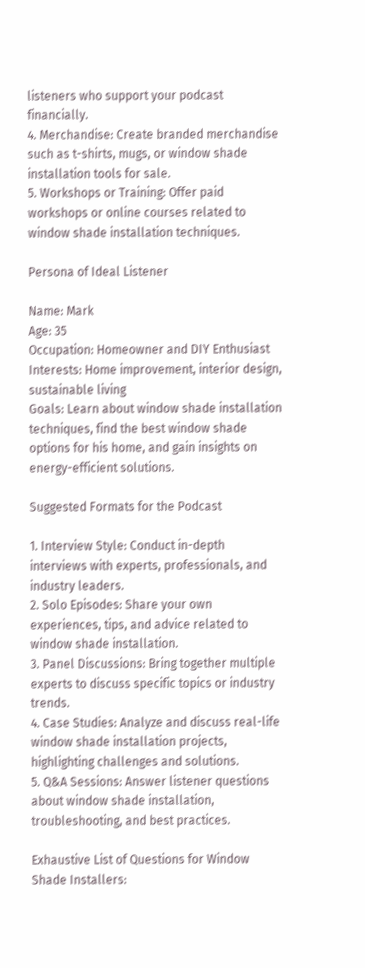listeners who support your podcast financially.
4. Merchandise: Create branded merchandise such as t-shirts, mugs, or window shade installation tools for sale.
5. Workshops or Training: Offer paid workshops or online courses related to window shade installation techniques.

Persona of Ideal Listener

Name: Mark
Age: 35
Occupation: Homeowner and DIY Enthusiast
Interests: Home improvement, interior design, sustainable living
Goals: Learn about window shade installation techniques, find the best window shade options for his home, and gain insights on energy-efficient solutions.

Suggested Formats for the Podcast

1. Interview Style: Conduct in-depth interviews with experts, professionals, and industry leaders.
2. Solo Episodes: Share your own experiences, tips, and advice related to window shade installation.
3. Panel Discussions: Bring together multiple experts to discuss specific topics or industry trends.
4. Case Studies: Analyze and discuss real-life window shade installation projects, highlighting challenges and solutions.
5. Q&A Sessions: Answer listener questions about window shade installation, troubleshooting, and best practices.

Exhaustive List of Questions for Window Shade Installers: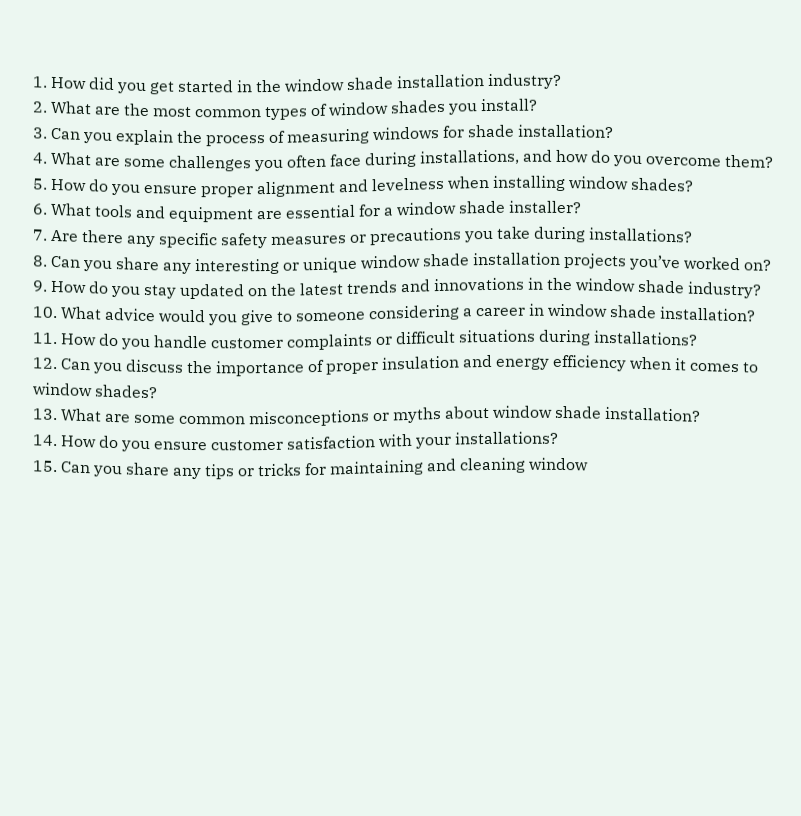1. How did you get started in the window shade installation industry?
2. What are the most common types of window shades you install?
3. Can you explain the process of measuring windows for shade installation?
4. What are some challenges you often face during installations, and how do you overcome them?
5. How do you ensure proper alignment and levelness when installing window shades?
6. What tools and equipment are essential for a window shade installer?
7. Are there any specific safety measures or precautions you take during installations?
8. Can you share any interesting or unique window shade installation projects you’ve worked on?
9. How do you stay updated on the latest trends and innovations in the window shade industry?
10. What advice would you give to someone considering a career in window shade installation?
11. How do you handle customer complaints or difficult situations during installations?
12. Can you discuss the importance of proper insulation and energy efficiency when it comes to window shades?
13. What are some common misconceptions or myths about window shade installation?
14. How do you ensure customer satisfaction with your installations?
15. Can you share any tips or tricks for maintaining and cleaning window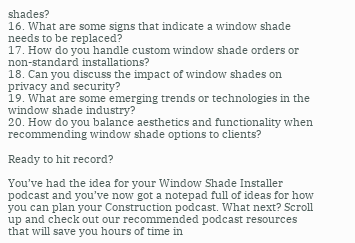shades?
16. What are some signs that indicate a window shade needs to be replaced?
17. How do you handle custom window shade orders or non-standard installations?
18. Can you discuss the impact of window shades on privacy and security?
19. What are some emerging trends or technologies in the window shade industry?
20. How do you balance aesthetics and functionality when recommending window shade options to clients?

Ready to hit record?

You’ve had the idea for your Window Shade Installer podcast and you’ve now got a notepad full of ideas for how you can plan your Construction podcast. What next? Scroll up and check out our recommended podcast resources that will save you hours of time in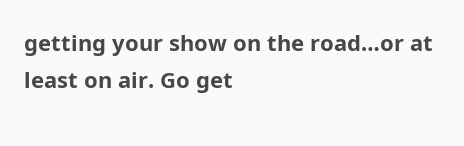getting your show on the road…or at least on air. Go get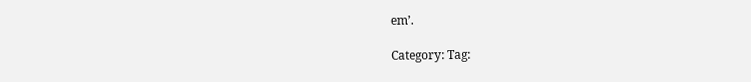em’.

Category: Tag: